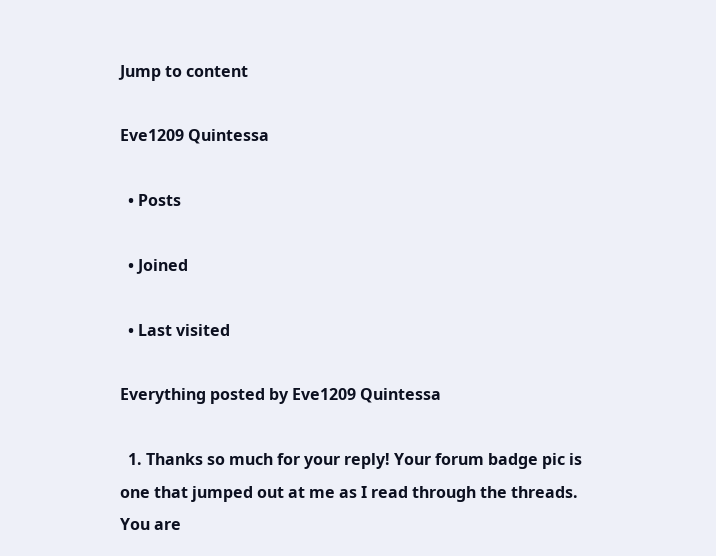Jump to content

Eve1209 Quintessa

  • Posts

  • Joined

  • Last visited

Everything posted by Eve1209 Quintessa

  1. Thanks so much for your reply! Your forum badge pic is one that jumped out at me as I read through the threads. You are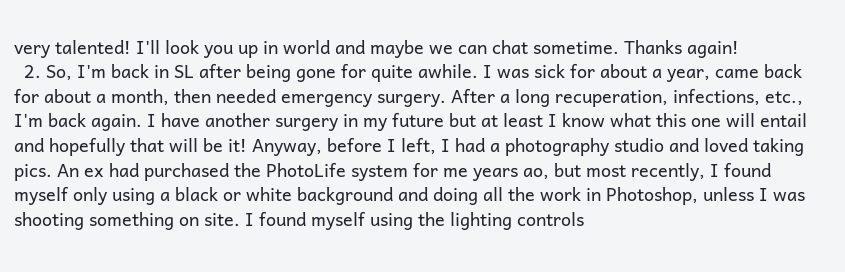very talented! I'll look you up in world and maybe we can chat sometime. Thanks again!
  2. So, I'm back in SL after being gone for quite awhile. I was sick for about a year, came back for about a month, then needed emergency surgery. After a long recuperation, infections, etc., I'm back again. I have another surgery in my future but at least I know what this one will entail and hopefully that will be it! Anyway, before I left, I had a photography studio and loved taking pics. An ex had purchased the PhotoLife system for me years ao, but most recently, I found myself only using a black or white background and doing all the work in Photoshop, unless I was shooting something on site. I found myself using the lighting controls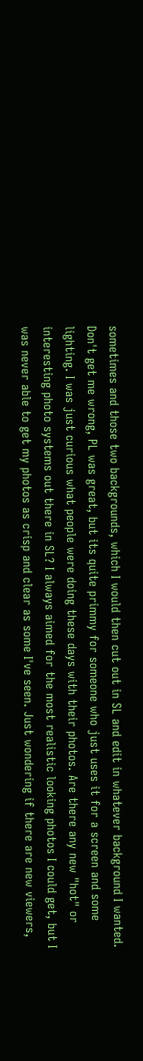sometimes and those two backgrounds, which I would then cut out in SL and edit in whatever background I wanted. Don't get me wrong, PL was great, but its quite primmy for someone who just uses it for a screen and some lighting. I was just curious what people were doing these days with their photos. Are there any new "hot" or interesting photo systems out there in SL? I always aimed for the most realistic looking photos I could get, but I was never able to get my photos as crisp and clear as some I've seen. Just wondering if there are new viewers,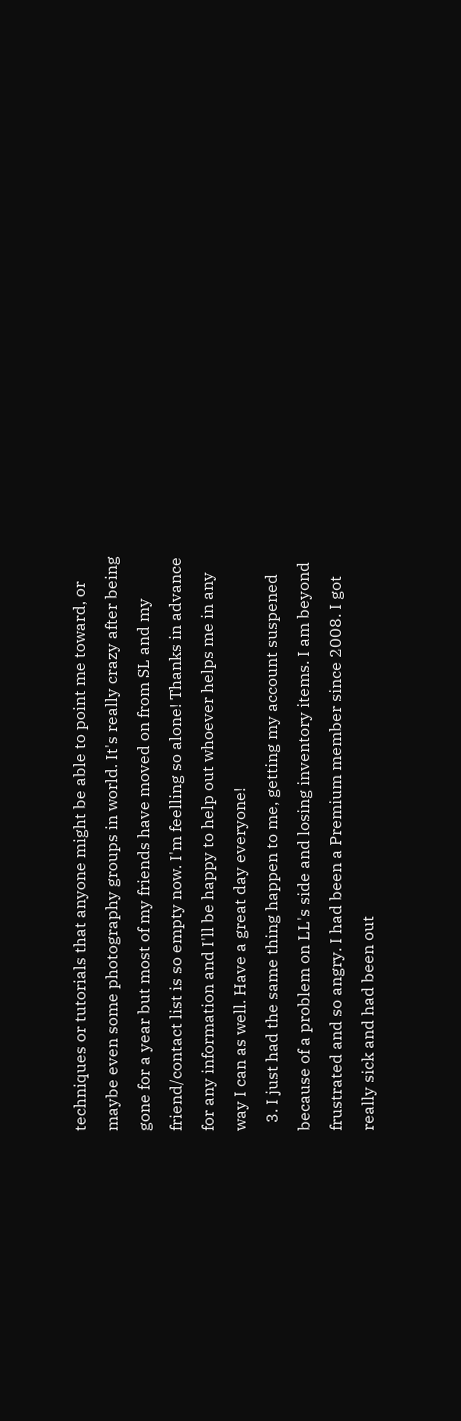techniques or tutorials that anyone might be able to point me toward, or maybe even some photography groups in world. It's really crazy after being gone for a year but most of my friends have moved on from SL and my friend/contact list is so empty now. I'm feelling so alone! Thanks in advance for any information and I'll be happy to help out whoever helps me in any way I can as well. Have a great day everyone!
  3. I just had the same thing happen to me, getting my account suspened because of a problem on LL's side and losing inventory items. I am beyond frustrated and so angry. I had been a Premium member since 2008. I got really sick and had been out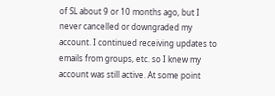of SL about 9 or 10 months ago, but I never cancelled or downgraded my account. I continued receiving updates to emails from groups, etc. so I knew my account was still active. At some point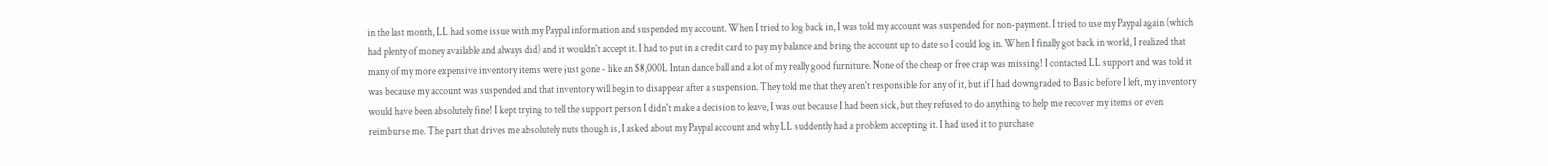in the last month, LL had some issue with my Paypal information and suspended my account. When I tried to log back in, I was told my account was suspended for non-payment. I tried to use my Paypal again (which had plenty of money available and always did) and it wouldn't accept it. I had to put in a credit card to pay my balance and bring the account up to date so I could log in. When I finally got back in world, I realized that many of my more expensive inventory items were just gone - like an $8,000L Intan dance ball and a lot of my really good furniture. None of the cheap or free crap was missing! I contacted LL support and was told it was because my account was suspended and that inventory will begin to disappear after a suspension. They told me that they aren't responsible for any of it, but if I had downgraded to Basic before I left, my inventory would have been absolutely fine! I kept trying to tell the support person I didn't make a decision to leave, I was out because I had been sick, but they refused to do anything to help me recover my items or even reimburse me. The part that drives me absolutely nuts though is, I asked about my Paypal account and why LL suddently had a problem accepting it. I had used it to purchase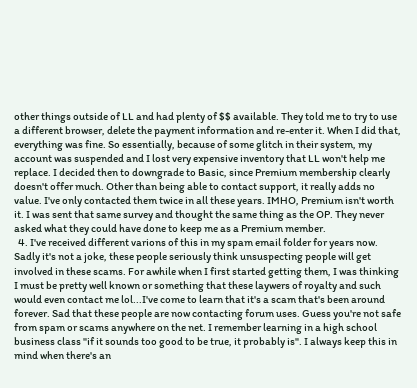other things outside of LL and had plenty of $$ available. They told me to try to use a different browser, delete the payment information and re-enter it. When I did that, everything was fine. So essentially, because of some glitch in their system, my account was suspended and I lost very expensive inventory that LL won't help me replace. I decided then to downgrade to Basic, since Premium membership clearly doesn't offer much. Other than being able to contact support, it really adds no value. I've only contacted them twice in all these years. IMHO, Premium isn't worth it. I was sent that same survey and thought the same thing as the OP. They never asked what they could have done to keep me as a Premium member.
  4. I've received different varions of this in my spam email folder for years now. Sadly it's not a joke, these people seriously think unsuspecting people will get involved in these scams. For awhile when I first started getting them, I was thinking I must be pretty well known or something that these laywers of royalty and such would even contact me lol...I've come to learn that it's a scam that's been around forever. Sad that these people are now contacting forum uses. Guess you're not safe from spam or scams anywhere on the net. I remember learning in a high school business class "if it sounds too good to be true, it probably is". I always keep this in mind when there's an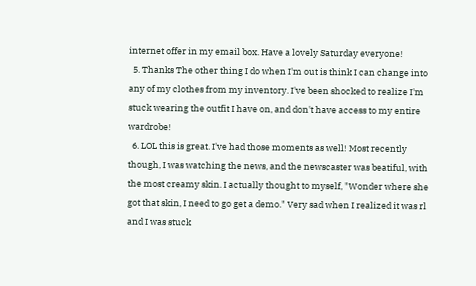internet offer in my email box. Have a lovely Saturday everyone!
  5. Thanks The other thing I do when I'm out is think I can change into any of my clothes from my inventory. I've been shocked to realize I'm stuck wearing the outfit I have on, and don't have access to my entire wardrobe!
  6. LOL this is great. I've had those moments as well! Most recently though, I was watching the news, and the newscaster was beatiful, with the most creamy skin. I actually thought to myself, "Wonder where she got that skin, I need to go get a demo." Very sad when I realized it was rl and I was stuck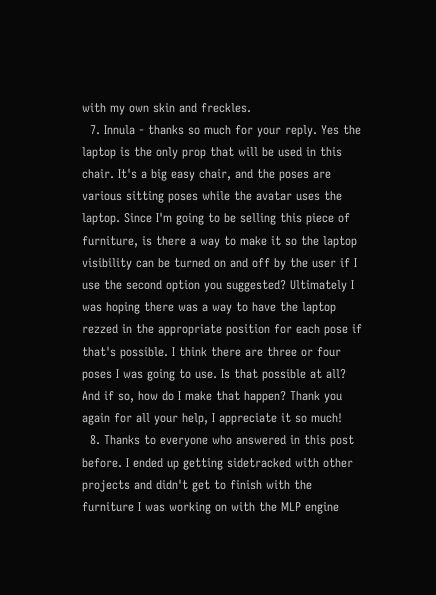with my own skin and freckles.
  7. Innula - thanks so much for your reply. Yes the laptop is the only prop that will be used in this chair. It's a big easy chair, and the poses are various sitting poses while the avatar uses the laptop. Since I'm going to be selling this piece of furniture, is there a way to make it so the laptop visibility can be turned on and off by the user if I use the second option you suggested? Ultimately I was hoping there was a way to have the laptop rezzed in the appropriate position for each pose if that's possible. I think there are three or four poses I was going to use. Is that possible at all? And if so, how do I make that happen? Thank you again for all your help, I appreciate it so much!
  8. Thanks to everyone who answered in this post before. I ended up getting sidetracked with other projects and didn't get to finish with the furniture I was working on with the MLP engine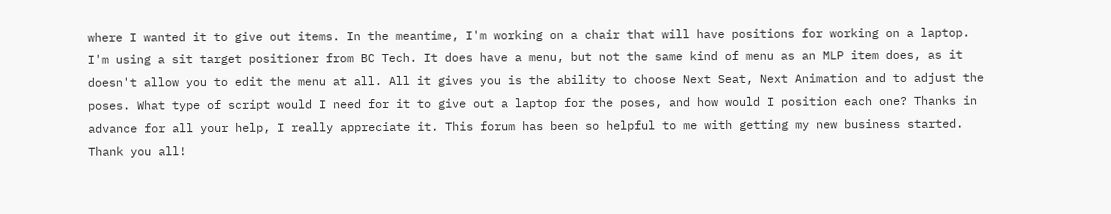where I wanted it to give out items. In the meantime, I'm working on a chair that will have positions for working on a laptop. I'm using a sit target positioner from BC Tech. It does have a menu, but not the same kind of menu as an MLP item does, as it doesn't allow you to edit the menu at all. All it gives you is the ability to choose Next Seat, Next Animation and to adjust the poses. What type of script would I need for it to give out a laptop for the poses, and how would I position each one? Thanks in advance for all your help, I really appreciate it. This forum has been so helpful to me with getting my new business started. Thank you all!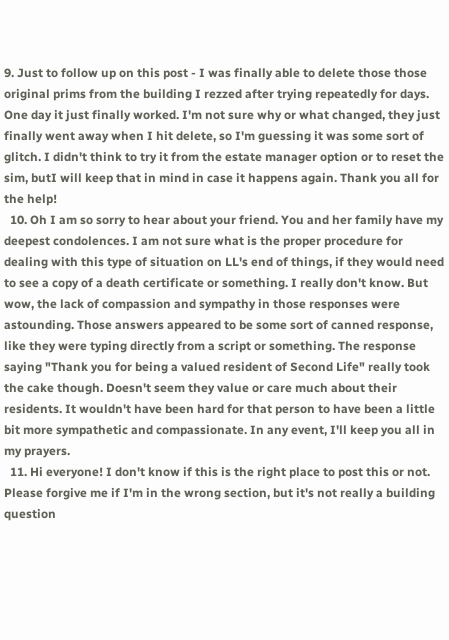9. Just to follow up on this post - I was finally able to delete those those original prims from the building I rezzed after trying repeatedly for days. One day it just finally worked. I'm not sure why or what changed, they just finally went away when I hit delete, so I'm guessing it was some sort of glitch. I didn't think to try it from the estate manager option or to reset the sim, butI will keep that in mind in case it happens again. Thank you all for the help!
  10. Oh I am so sorry to hear about your friend. You and her family have my deepest condolences. I am not sure what is the proper procedure for dealing with this type of situation on LL's end of things, if they would need to see a copy of a death certificate or something. I really don't know. But wow, the lack of compassion and sympathy in those responses were astounding. Those answers appeared to be some sort of canned response, like they were typing directly from a script or something. The response saying "Thank you for being a valued resident of Second Life" really took the cake though. Doesn't seem they value or care much about their residents. It wouldn't have been hard for that person to have been a little bit more sympathetic and compassionate. In any event, I'll keep you all in my prayers.
  11. Hi everyone! I don't know if this is the right place to post this or not. Please forgive me if I'm in the wrong section, but it's not really a building question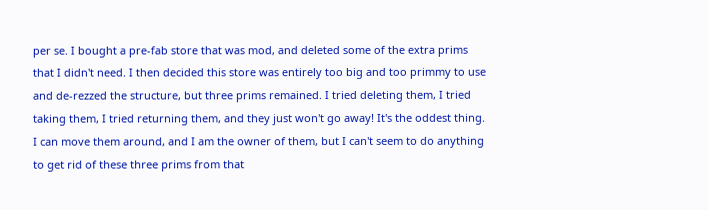per se. I bought a pre-fab store that was mod, and deleted some of the extra prims that I didn't need. I then decided this store was entirely too big and too primmy to use and de-rezzed the structure, but three prims remained. I tried deleting them, I tried taking them, I tried returning them, and they just won't go away! It's the oddest thing. I can move them around, and I am the owner of them, but I can't seem to do anything to get rid of these three prims from that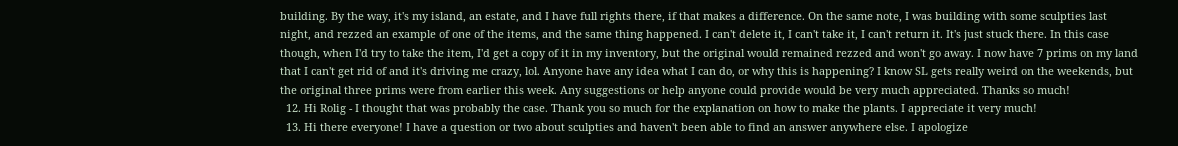building. By the way, it's my island, an estate, and I have full rights there, if that makes a difference. On the same note, I was building with some sculpties last night, and rezzed an example of one of the items, and the same thing happened. I can't delete it, I can't take it, I can't return it. It's just stuck there. In this case though, when I'd try to take the item, I'd get a copy of it in my inventory, but the original would remained rezzed and won't go away. I now have 7 prims on my land that I can't get rid of and it's driving me crazy, lol. Anyone have any idea what I can do, or why this is happening? I know SL gets really weird on the weekends, but the original three prims were from earlier this week. Any suggestions or help anyone could provide would be very much appreciated. Thanks so much!
  12. Hi Rolig - I thought that was probably the case. Thank you so much for the explanation on how to make the plants. I appreciate it very much!
  13. Hi there everyone! I have a question or two about sculpties and haven't been able to find an answer anywhere else. I apologize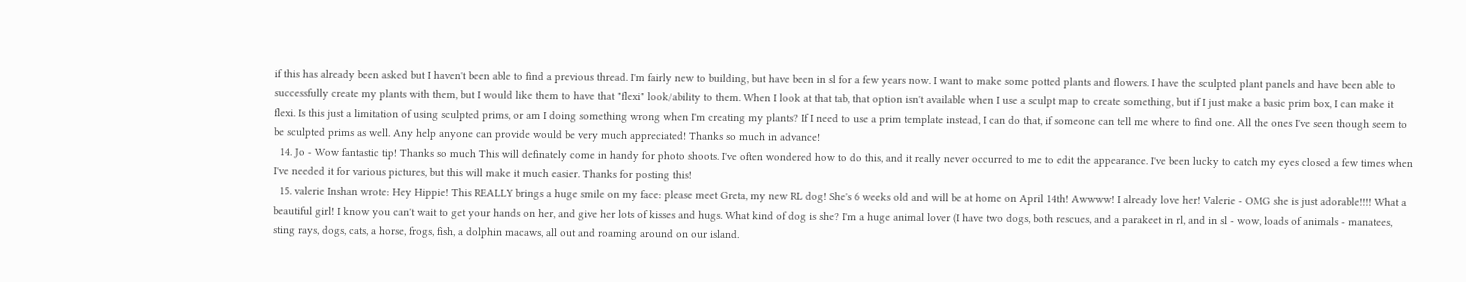if this has already been asked but I haven't been able to find a previous thread. I'm fairly new to building, but have been in sl for a few years now. I want to make some potted plants and flowers. I have the sculpted plant panels and have been able to successfully create my plants with them, but I would like them to have that "flexi" look/ability to them. When I look at that tab, that option isn't available when I use a sculpt map to create something, but if I just make a basic prim box, I can make it flexi. Is this just a limitation of using sculpted prims, or am I doing something wrong when I'm creating my plants? If I need to use a prim template instead, I can do that, if someone can tell me where to find one. All the ones I've seen though seem to be sculpted prims as well. Any help anyone can provide would be very much appreciated! Thanks so much in advance!
  14. Jo - Wow fantastic tip! Thanks so much This will definately come in handy for photo shoots. I've often wondered how to do this, and it really never occurred to me to edit the appearance. I've been lucky to catch my eyes closed a few times when I've needed it for various pictures, but this will make it much easier. Thanks for posting this!
  15. valerie Inshan wrote: Hey Hippie! This REALLY brings a huge smile on my face: please meet Greta, my new RL dog! She's 6 weeks old and will be at home on April 14th! Awwww! I already love her! Valerie - OMG she is just adorable!!!! What a beautiful girl! I know you can't wait to get your hands on her, and give her lots of kisses and hugs. What kind of dog is she? I'm a huge animal lover (I have two dogs, both rescues, and a parakeet in rl, and in sl - wow, loads of animals - manatees, sting rays, dogs, cats, a horse, frogs, fish, a dolphin macaws, all out and roaming around on our island.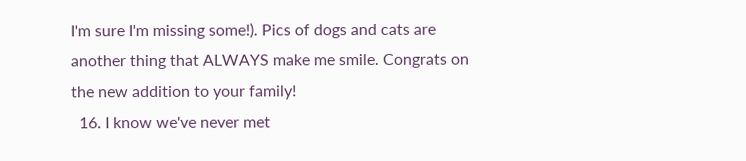I'm sure I'm missing some!). Pics of dogs and cats are another thing that ALWAYS make me smile. Congrats on the new addition to your family!
  16. I know we've never met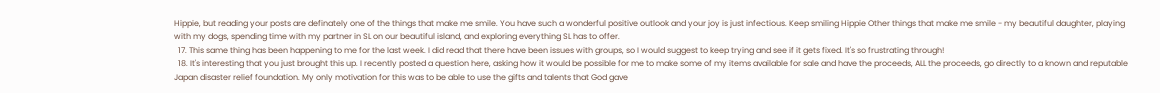Hippie, but reading your posts are definately one of the things that make me smile. You have such a wonderful positive outlook and your joy is just infectious. Keep smiling Hippie Other things that make me smile - my beautiful daughter, playing with my dogs, spending time with my partner in SL on our beautiful island, and exploring everything SL has to offer.
  17. This same thing has been happening to me for the last week. I did read that there have been issues with groups, so I would suggest to keep trying and see if it gets fixed. It's so frustrating through!
  18. It's interesting that you just brought this up. I recently posted a question here, asking how it would be possible for me to make some of my items available for sale and have the proceeds, ALL the proceeds, go directly to a known and reputable Japan disaster relief foundation. My only motivation for this was to be able to use the gifts and talents that God gave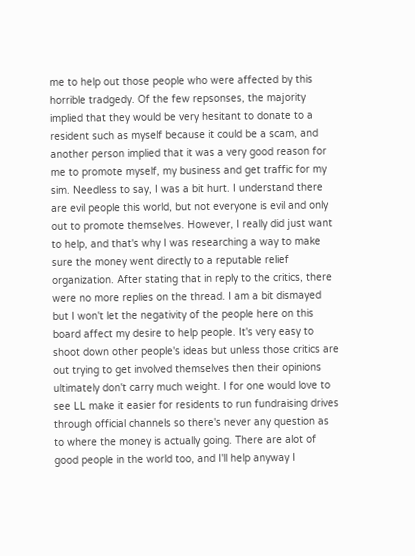me to help out those people who were affected by this horrible tradgedy. Of the few repsonses, the majority implied that they would be very hesitant to donate to a resident such as myself because it could be a scam, and another person implied that it was a very good reason for me to promote myself, my business and get traffic for my sim. Needless to say, I was a bit hurt. I understand there are evil people this world, but not everyone is evil and only out to promote themselves. However, I really did just want to help, and that's why I was researching a way to make sure the money went directly to a reputable relief organization. After stating that in reply to the critics, there were no more replies on the thread. I am a bit dismayed but I won't let the negativity of the people here on this board affect my desire to help people. It's very easy to shoot down other people's ideas but unless those critics are out trying to get involved themselves then their opinions ultimately don't carry much weight. I for one would love to see LL make it easier for residents to run fundraising drives through official channels so there's never any question as to where the money is actually going. There are alot of good people in the world too, and I'll help anyway I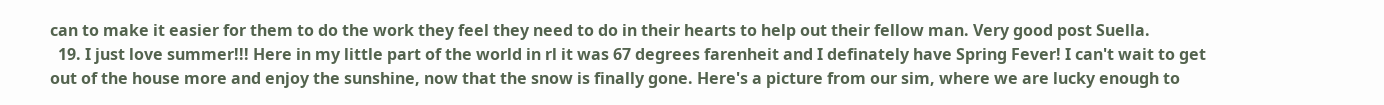can to make it easier for them to do the work they feel they need to do in their hearts to help out their fellow man. Very good post Suella.
  19. I just love summer!!! Here in my little part of the world in rl it was 67 degrees farenheit and I definately have Spring Fever! I can't wait to get out of the house more and enjoy the sunshine, now that the snow is finally gone. Here's a picture from our sim, where we are lucky enough to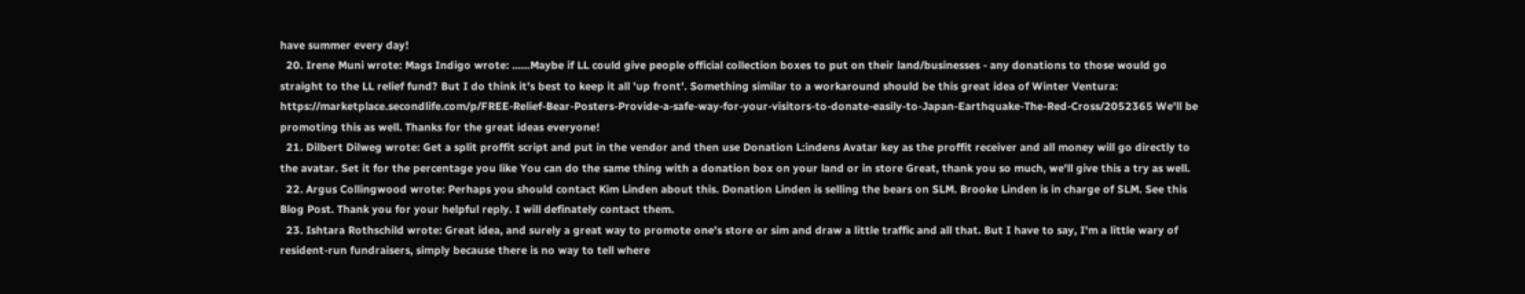have summer every day!
  20. Irene Muni wrote: Mags Indigo wrote: ......Maybe if LL could give people official collection boxes to put on their land/businesses - any donations to those would go straight to the LL relief fund? But I do think it's best to keep it all 'up front'. Something similar to a workaround should be this great idea of Winter Ventura: https://marketplace.secondlife.com/p/FREE-Relief-Bear-Posters-Provide-a-safe-way-for-your-visitors-to-donate-easily-to-Japan-Earthquake-The-Red-Cross/2052365 We'll be promoting this as well. Thanks for the great ideas everyone!
  21. Dilbert Dilweg wrote: Get a split proffit script and put in the vendor and then use Donation L:indens Avatar key as the proffit receiver and all money will go directly to the avatar. Set it for the percentage you like You can do the same thing with a donation box on your land or in store Great, thank you so much, we'll give this a try as well.
  22. Argus Collingwood wrote: Perhaps you should contact Kim Linden about this. Donation Linden is selling the bears on SLM. Brooke Linden is in charge of SLM. See this Blog Post. Thank you for your helpful reply. I will definately contact them.
  23. Ishtara Rothschild wrote: Great idea, and surely a great way to promote one's store or sim and draw a little traffic and all that. But I have to say, I'm a little wary of resident-run fundraisers, simply because there is no way to tell where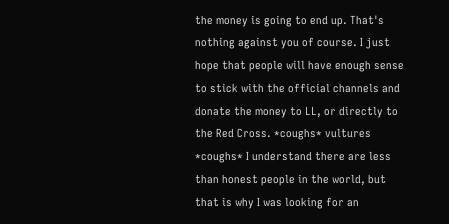the money is going to end up. That's nothing against you of course. I just hope that people will have enough sense to stick with the official channels and donate the money to LL, or directly to the Red Cross. *coughs* vultures *coughs* I understand there are less than honest people in the world, but that is why I was looking for an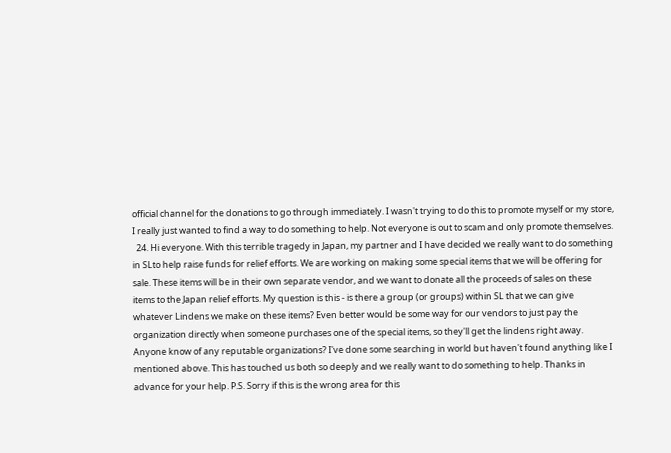official channel for the donations to go through immediately. I wasn't trying to do this to promote myself or my store, I really just wanted to find a way to do something to help. Not everyone is out to scam and only promote themselves.
  24. Hi everyone. With this terrible tragedy in Japan, my partner and I have decided we really want to do something in SLto help raise funds for relief efforts. We are working on making some special items that we will be offering for sale. These items will be in their own separate vendor, and we want to donate all the proceeds of sales on these items to the Japan relief efforts. My question is this - is there a group (or groups) within SL that we can give whatever Lindens we make on these items? Even better would be some way for our vendors to just pay the organization directly when someone purchases one of the special items, so they'll get the lindens right away. Anyone know of any reputable organizations? I've done some searching in world but haven't found anything like I mentioned above. This has touched us both so deeply and we really want to do something to help. Thanks in advance for your help. P.S. Sorry if this is the wrong area for this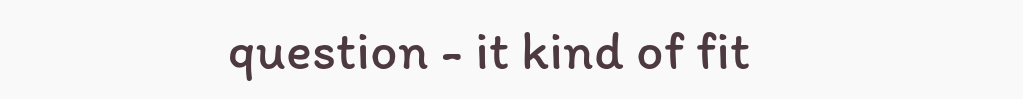question - it kind of fit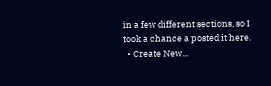in a few different sections, so I took a chance a posted it here.
  • Create New...